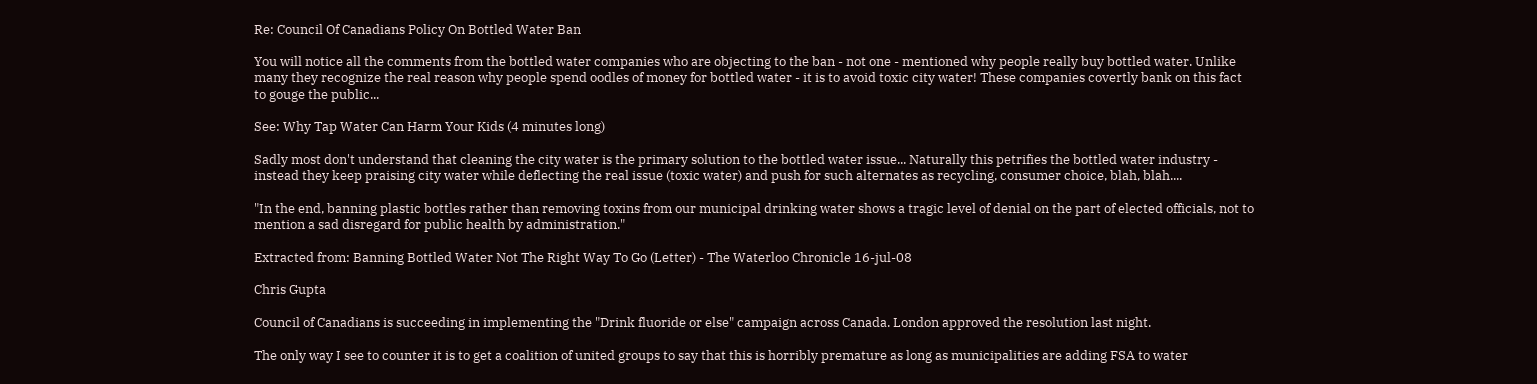Re: Council Of Canadians Policy On Bottled Water Ban

You will notice all the comments from the bottled water companies who are objecting to the ban - not one - mentioned why people really buy bottled water. Unlike many they recognize the real reason why people spend oodles of money for bottled water - it is to avoid toxic city water! These companies covertly bank on this fact to gouge the public...

See: Why Tap Water Can Harm Your Kids (4 minutes long)

Sadly most don't understand that cleaning the city water is the primary solution to the bottled water issue... Naturally this petrifies the bottled water industry - instead they keep praising city water while deflecting the real issue (toxic water) and push for such alternates as recycling, consumer choice, blah, blah....

"In the end, banning plastic bottles rather than removing toxins from our municipal drinking water shows a tragic level of denial on the part of elected officials, not to mention a sad disregard for public health by administration."

Extracted from: Banning Bottled Water Not The Right Way To Go (Letter) - The Waterloo Chronicle 16-jul-08

Chris Gupta

Council of Canadians is succeeding in implementing the "Drink fluoride or else" campaign across Canada. London approved the resolution last night.

The only way I see to counter it is to get a coalition of united groups to say that this is horribly premature as long as municipalities are adding FSA to water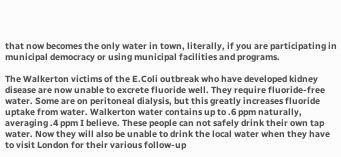that now becomes the only water in town, literally, if you are participating in municipal democracy or using municipal facilities and programs.

The Walkerton victims of the E.Coli outbreak who have developed kidney disease are now unable to excrete fluoride well. They require fluoride-free water. Some are on peritoneal dialysis, but this greatly increases fluoride uptake from water. Walkerton water contains up to .6 ppm naturally, averaging .4 ppm I believe. These people can not safely drink their own tap water. Now they will also be unable to drink the local water when they have to visit London for their various follow-up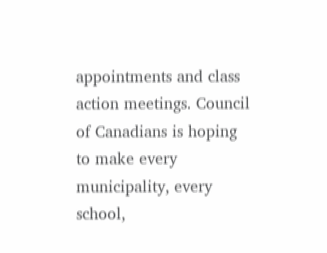appointments and class action meetings. Council of Canadians is hoping to make every municipality, every school,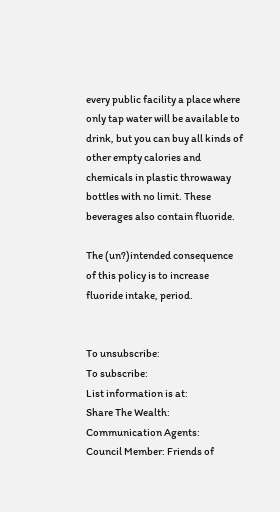every public facility a place where only tap water will be available to drink, but you can buy all kinds of other empty calories and chemicals in plastic throwaway bottles with no limit. These beverages also contain fluoride.

The (un?)intended consequence of this policy is to increase fluoride intake, period.


To unsubscribe:
To subscribe:
List information is at:
Share The Wealth:
Communication Agents:
Council Member: Friends of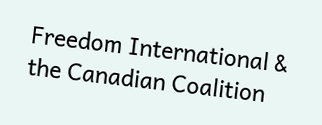Freedom International & the Canadian Coalition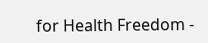for Health Freedom -